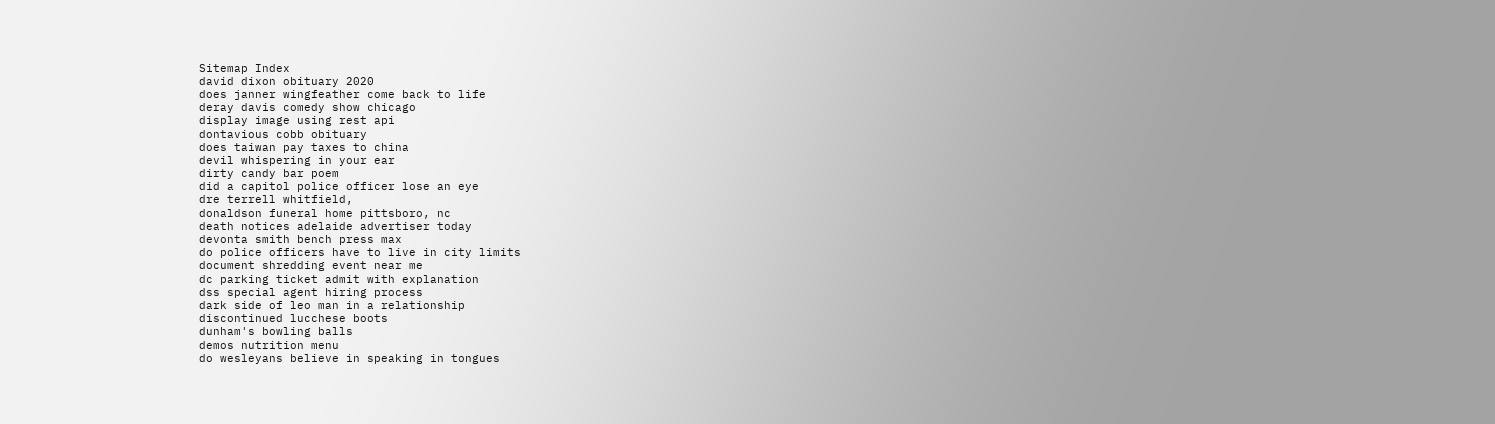Sitemap Index
david dixon obituary 2020
does janner wingfeather come back to life
deray davis comedy show chicago
display image using rest api
dontavious cobb obituary
does taiwan pay taxes to china
devil whispering in your ear
dirty candy bar poem
did a capitol police officer lose an eye
dre terrell whitfield,
donaldson funeral home pittsboro, nc
death notices adelaide advertiser today
devonta smith bench press max
do police officers have to live in city limits
document shredding event near me
dc parking ticket admit with explanation
dss special agent hiring process
dark side of leo man in a relationship
discontinued lucchese boots
dunham's bowling balls
demos nutrition menu
do wesleyans believe in speaking in tongues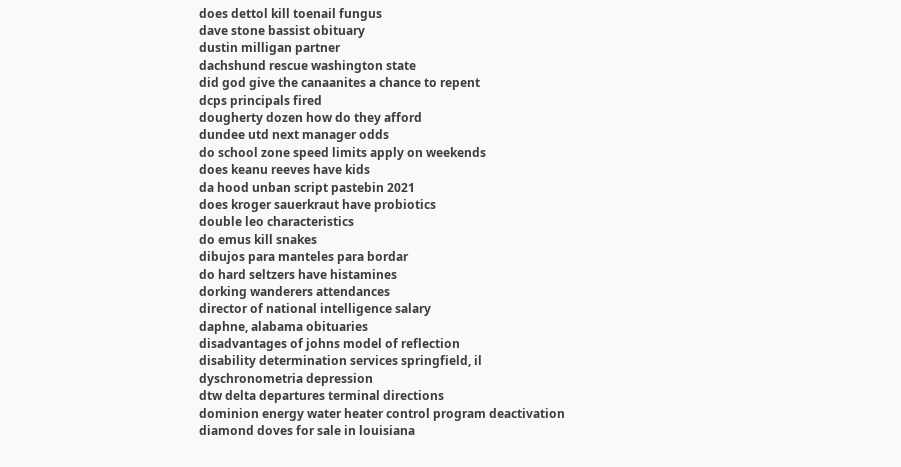does dettol kill toenail fungus
dave stone bassist obituary
dustin milligan partner
dachshund rescue washington state
did god give the canaanites a chance to repent
dcps principals fired
dougherty dozen how do they afford
dundee utd next manager odds
do school zone speed limits apply on weekends
does keanu reeves have kids
da hood unban script pastebin 2021
does kroger sauerkraut have probiotics
double leo characteristics
do emus kill snakes
dibujos para manteles para bordar
do hard seltzers have histamines
dorking wanderers attendances
director of national intelligence salary
daphne, alabama obituaries
disadvantages of johns model of reflection
disability determination services springfield, il
dyschronometria depression
dtw delta departures terminal directions
dominion energy water heater control program deactivation
diamond doves for sale in louisiana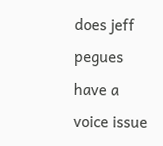does jeff pegues have a voice issue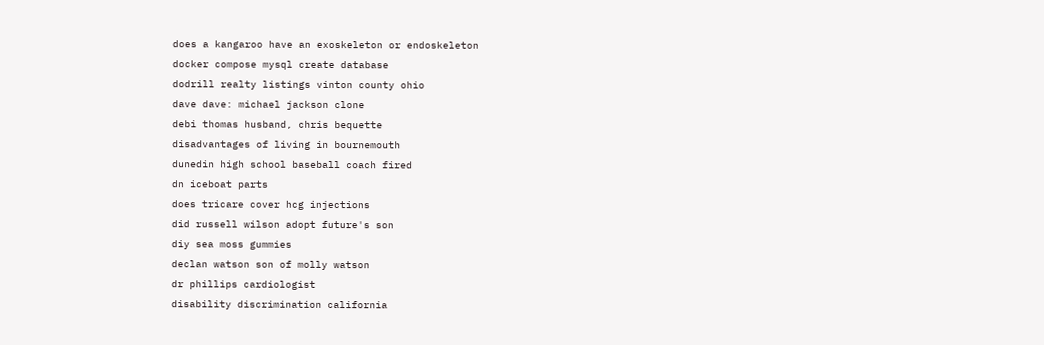does a kangaroo have an exoskeleton or endoskeleton
docker compose mysql create database
dodrill realty listings vinton county ohio
dave dave: michael jackson clone
debi thomas husband, chris bequette
disadvantages of living in bournemouth
dunedin high school baseball coach fired
dn iceboat parts
does tricare cover hcg injections
did russell wilson adopt future's son
diy sea moss gummies
declan watson son of molly watson
dr phillips cardiologist
disability discrimination california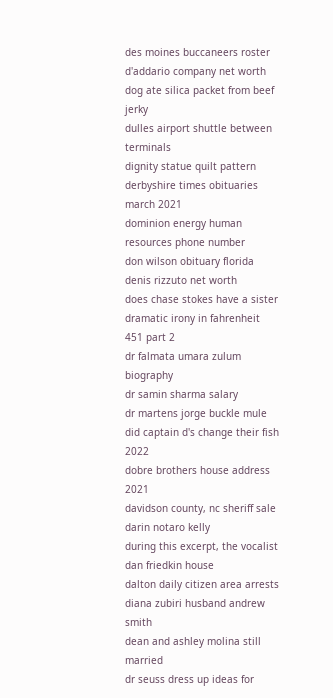des moines buccaneers roster
d'addario company net worth
dog ate silica packet from beef jerky
dulles airport shuttle between terminals
dignity statue quilt pattern
derbyshire times obituaries march 2021
dominion energy human resources phone number
don wilson obituary florida
denis rizzuto net worth
does chase stokes have a sister
dramatic irony in fahrenheit 451 part 2
dr falmata umara zulum biography
dr samin sharma salary
dr martens jorge buckle mule
did captain d's change their fish 2022
dobre brothers house address 2021
davidson county, nc sheriff sale
darin notaro kelly
during this excerpt, the vocalist
dan friedkin house
dalton daily citizen area arrests
diana zubiri husband andrew smith
dean and ashley molina still married
dr seuss dress up ideas for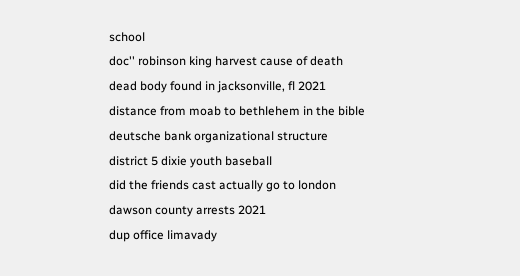school
doc'' robinson king harvest cause of death
dead body found in jacksonville, fl 2021
distance from moab to bethlehem in the bible
deutsche bank organizational structure
district 5 dixie youth baseball
did the friends cast actually go to london
dawson county arrests 2021
dup office limavady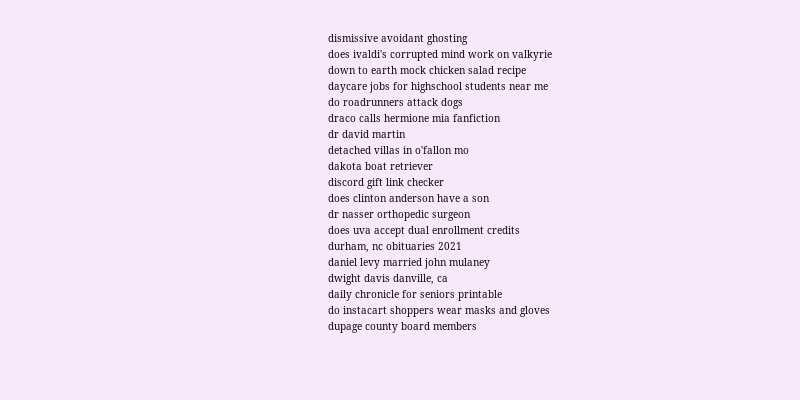dismissive avoidant ghosting
does ivaldi's corrupted mind work on valkyrie
down to earth mock chicken salad recipe
daycare jobs for highschool students near me
do roadrunners attack dogs
draco calls hermione mia fanfiction
dr david martin
detached villas in o'fallon mo
dakota boat retriever
discord gift link checker
does clinton anderson have a son
dr nasser orthopedic surgeon
does uva accept dual enrollment credits
durham, nc obituaries 2021
daniel levy married john mulaney
dwight davis danville, ca
daily chronicle for seniors printable
do instacart shoppers wear masks and gloves
dupage county board members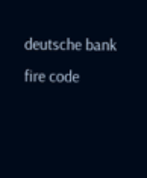deutsche bank fire code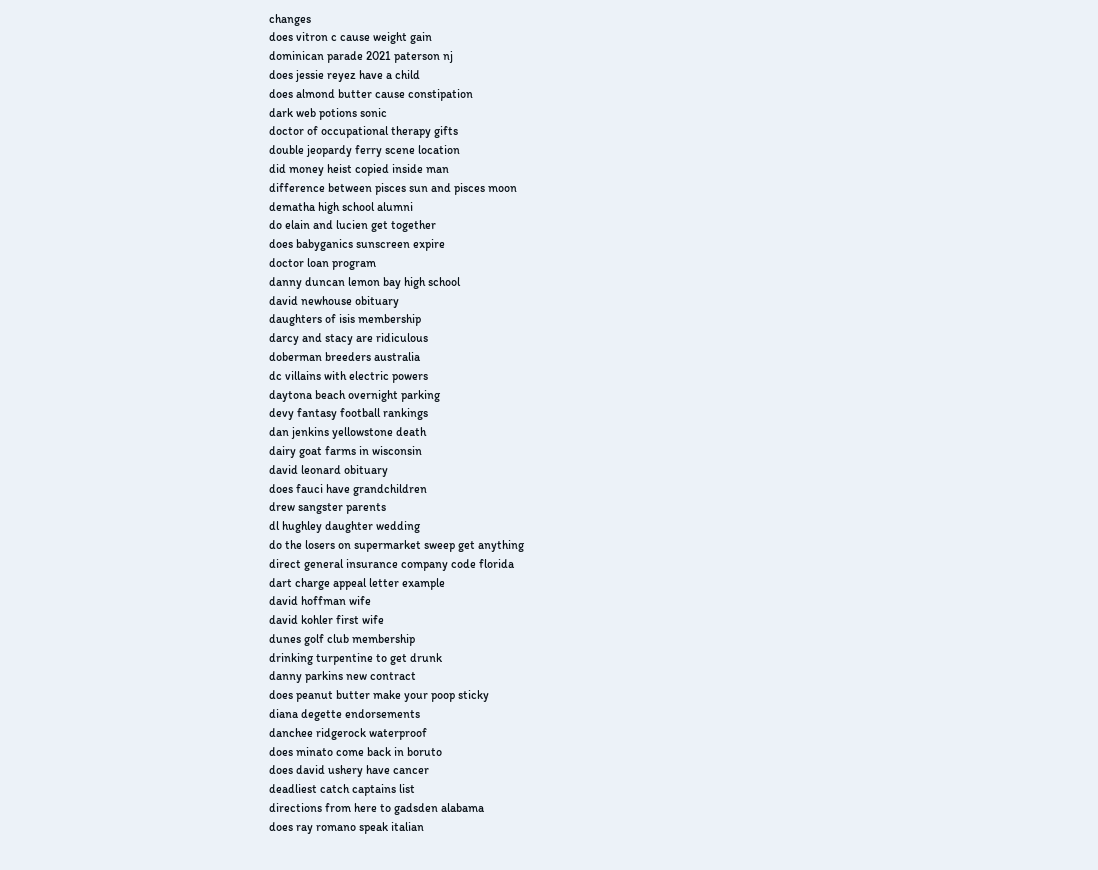changes
does vitron c cause weight gain
dominican parade 2021 paterson nj
does jessie reyez have a child
does almond butter cause constipation
dark web potions sonic
doctor of occupational therapy gifts
double jeopardy ferry scene location
did money heist copied inside man
difference between pisces sun and pisces moon
dematha high school alumni
do elain and lucien get together
does babyganics sunscreen expire
doctor loan program
danny duncan lemon bay high school
david newhouse obituary
daughters of isis membership
darcy and stacy are ridiculous
doberman breeders australia
dc villains with electric powers
daytona beach overnight parking
devy fantasy football rankings
dan jenkins yellowstone death
dairy goat farms in wisconsin
david leonard obituary
does fauci have grandchildren
drew sangster parents
dl hughley daughter wedding
do the losers on supermarket sweep get anything
direct general insurance company code florida
dart charge appeal letter example
david hoffman wife
david kohler first wife
dunes golf club membership
drinking turpentine to get drunk
danny parkins new contract
does peanut butter make your poop sticky
diana degette endorsements
danchee ridgerock waterproof
does minato come back in boruto
does david ushery have cancer
deadliest catch captains list
directions from here to gadsden alabama
does ray romano speak italian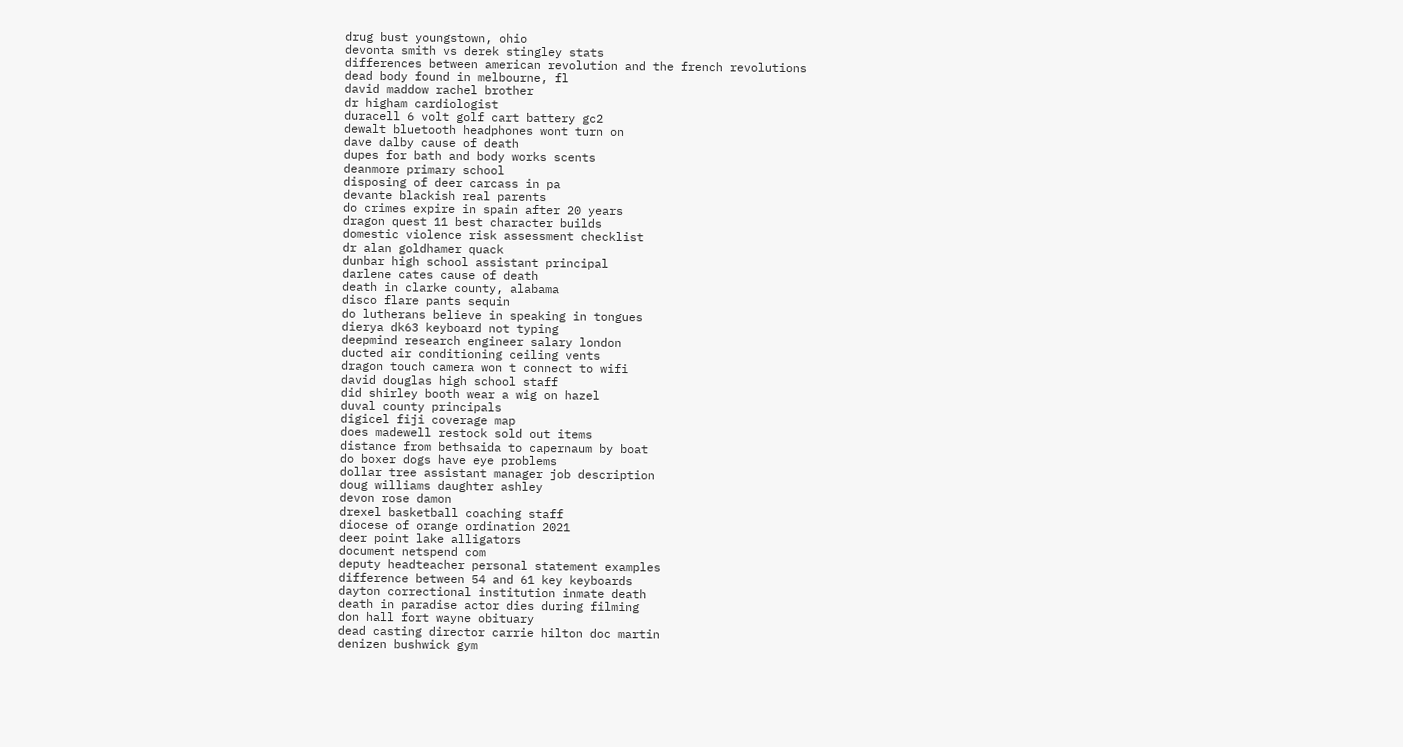drug bust youngstown, ohio
devonta smith vs derek stingley stats
differences between american revolution and the french revolutions
dead body found in melbourne, fl
david maddow rachel brother
dr higham cardiologist
duracell 6 volt golf cart battery gc2
dewalt bluetooth headphones wont turn on
dave dalby cause of death
dupes for bath and body works scents
deanmore primary school
disposing of deer carcass in pa
devante blackish real parents
do crimes expire in spain after 20 years
dragon quest 11 best character builds
domestic violence risk assessment checklist
dr alan goldhamer quack
dunbar high school assistant principal
darlene cates cause of death
death in clarke county, alabama
disco flare pants sequin
do lutherans believe in speaking in tongues
dierya dk63 keyboard not typing
deepmind research engineer salary london
ducted air conditioning ceiling vents
dragon touch camera won t connect to wifi
david douglas high school staff
did shirley booth wear a wig on hazel
duval county principals
digicel fiji coverage map
does madewell restock sold out items
distance from bethsaida to capernaum by boat
do boxer dogs have eye problems
dollar tree assistant manager job description
doug williams daughter ashley
devon rose damon
drexel basketball coaching staff
diocese of orange ordination 2021
deer point lake alligators
document netspend com
deputy headteacher personal statement examples
difference between 54 and 61 key keyboards
dayton correctional institution inmate death
death in paradise actor dies during filming
don hall fort wayne obituary
dead casting director carrie hilton doc martin
denizen bushwick gym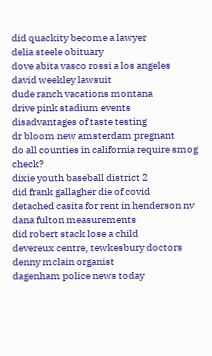did quackity become a lawyer
delia steele obituary
dove abita vasco rossi a los angeles
david weekley lawsuit
dude ranch vacations montana
drive pink stadium events
disadvantages of taste testing
dr bloom new amsterdam pregnant
do all counties in california require smog check?
dixie youth baseball district 2
did frank gallagher die of covid
detached casita for rent in henderson nv
dana fulton measurements
did robert stack lose a child
devereux centre, tewkesbury doctors
denny mclain organist
dagenham police news today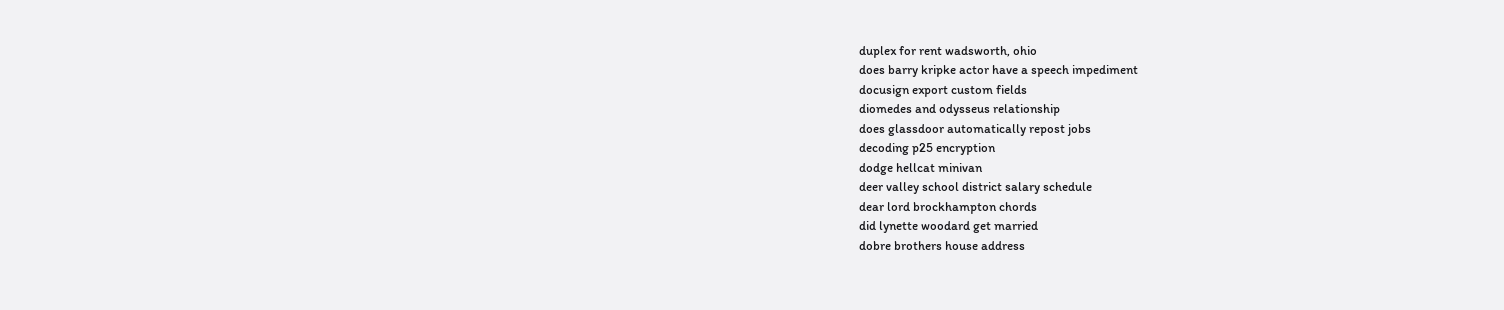duplex for rent wadsworth, ohio
does barry kripke actor have a speech impediment
docusign export custom fields
diomedes and odysseus relationship
does glassdoor automatically repost jobs
decoding p25 encryption
dodge hellcat minivan
deer valley school district salary schedule
dear lord brockhampton chords
did lynette woodard get married
dobre brothers house address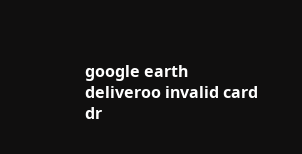google earth
deliveroo invalid card
dr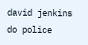david jenkins
do police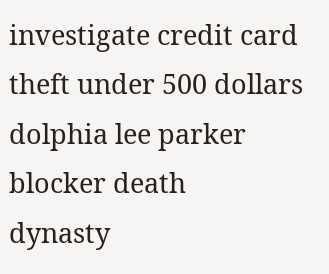investigate credit card theft under 500 dollars
dolphia lee parker blocker death
dynasty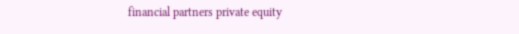financial partners private equity